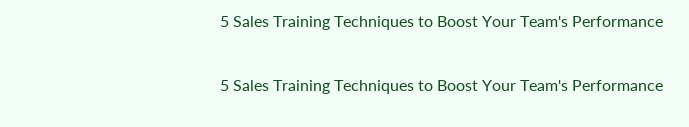5 Sales Training Techniques to Boost Your Team's Performance

5 Sales Training Techniques to Boost Your Team's Performance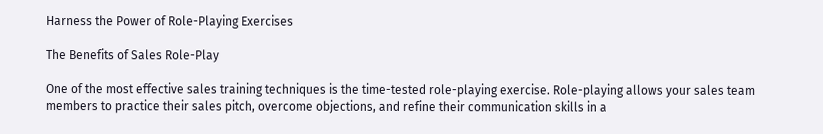Harness the Power of Role-Playing Exercises

The Benefits of Sales Role-Play

One of the most effective sales training techniques is the time-tested role-playing exercise. Role-playing allows your sales team members to practice their sales pitch, overcome objections, and refine their communication skills in a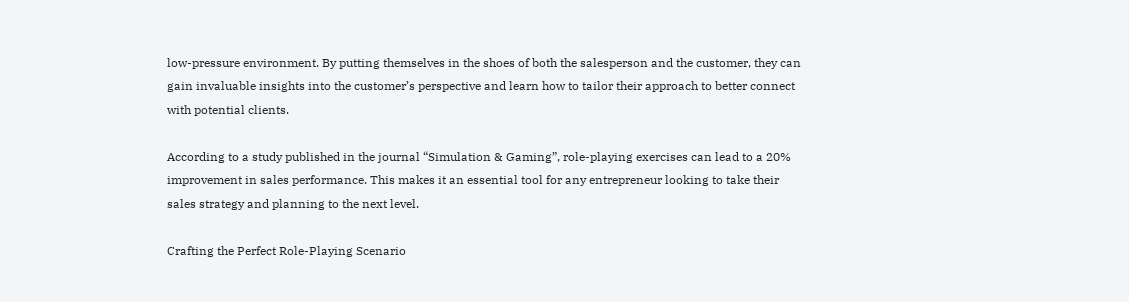low-pressure environment. By putting themselves in the shoes of both the salesperson and the customer, they can gain invaluable insights into the customer’s perspective and learn how to tailor their approach to better connect with potential clients.

According to a study published in the journal “Simulation & Gaming”, role-playing exercises can lead to a 20% improvement in sales performance. This makes it an essential tool for any entrepreneur looking to take their sales strategy and planning to the next level.

Crafting the Perfect Role-Playing Scenario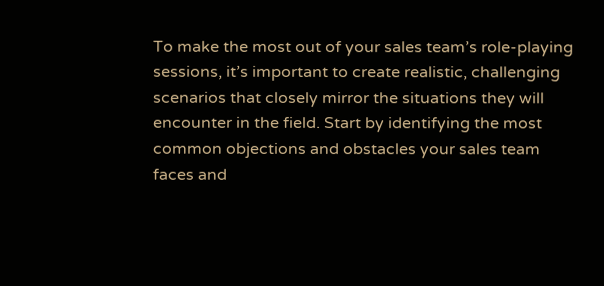To make the most out of your sales team’s role-playing sessions, it’s important to create realistic, challenging scenarios that closely mirror the situations they will encounter in the field. Start by identifying the most common objections and obstacles your sales team faces and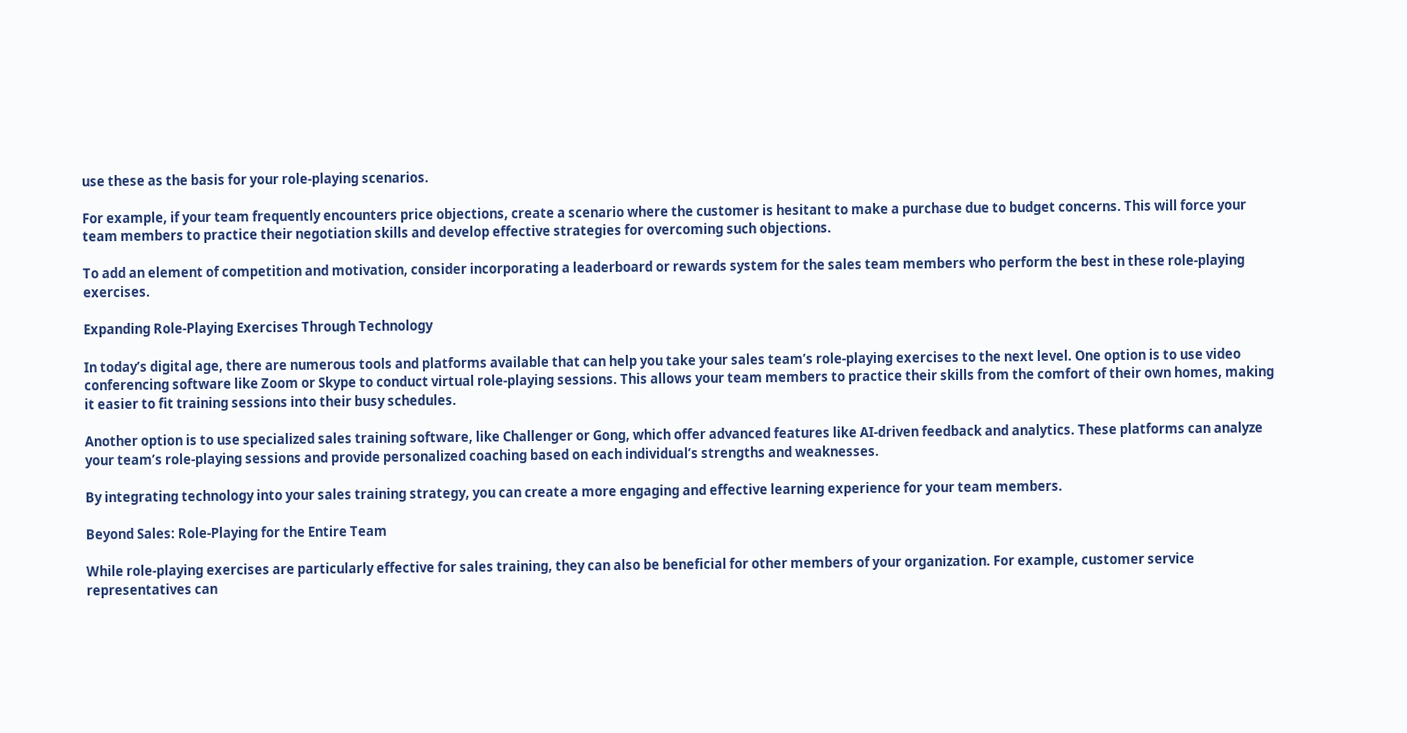use these as the basis for your role-playing scenarios.

For example, if your team frequently encounters price objections, create a scenario where the customer is hesitant to make a purchase due to budget concerns. This will force your team members to practice their negotiation skills and develop effective strategies for overcoming such objections.

To add an element of competition and motivation, consider incorporating a leaderboard or rewards system for the sales team members who perform the best in these role-playing exercises.

Expanding Role-Playing Exercises Through Technology

In today’s digital age, there are numerous tools and platforms available that can help you take your sales team’s role-playing exercises to the next level. One option is to use video conferencing software like Zoom or Skype to conduct virtual role-playing sessions. This allows your team members to practice their skills from the comfort of their own homes, making it easier to fit training sessions into their busy schedules.

Another option is to use specialized sales training software, like Challenger or Gong, which offer advanced features like AI-driven feedback and analytics. These platforms can analyze your team’s role-playing sessions and provide personalized coaching based on each individual’s strengths and weaknesses.

By integrating technology into your sales training strategy, you can create a more engaging and effective learning experience for your team members.

Beyond Sales: Role-Playing for the Entire Team

While role-playing exercises are particularly effective for sales training, they can also be beneficial for other members of your organization. For example, customer service representatives can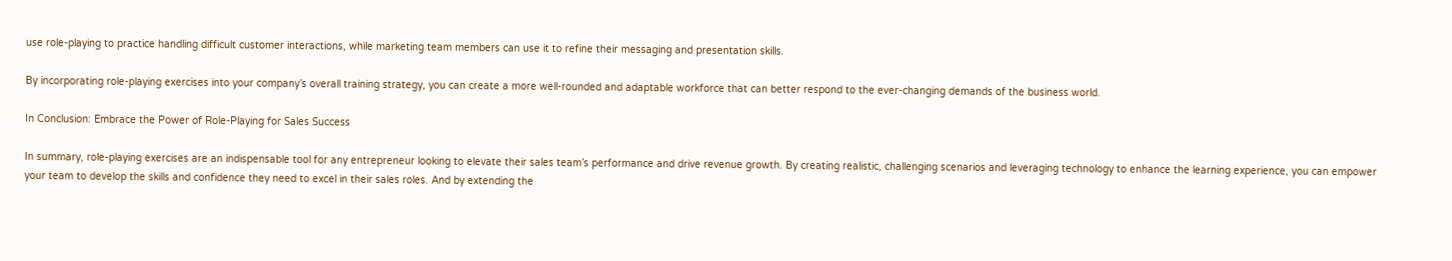use role-playing to practice handling difficult customer interactions, while marketing team members can use it to refine their messaging and presentation skills.

By incorporating role-playing exercises into your company’s overall training strategy, you can create a more well-rounded and adaptable workforce that can better respond to the ever-changing demands of the business world.

In Conclusion: Embrace the Power of Role-Playing for Sales Success

In summary, role-playing exercises are an indispensable tool for any entrepreneur looking to elevate their sales team’s performance and drive revenue growth. By creating realistic, challenging scenarios and leveraging technology to enhance the learning experience, you can empower your team to develop the skills and confidence they need to excel in their sales roles. And by extending the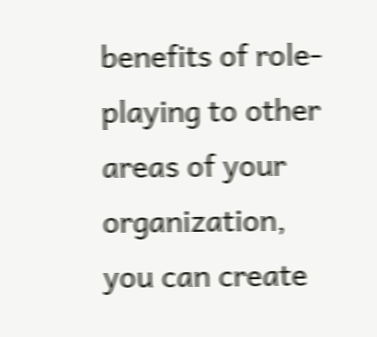benefits of role-playing to other areas of your organization, you can create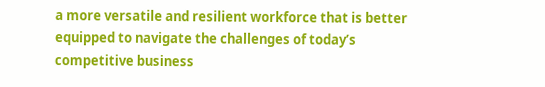a more versatile and resilient workforce that is better equipped to navigate the challenges of today’s competitive business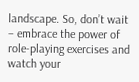landscape. So, don’t wait – embrace the power of role-playing exercises and watch your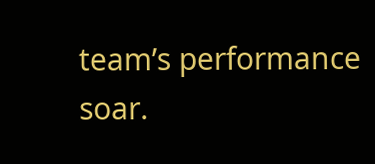team’s performance soar.